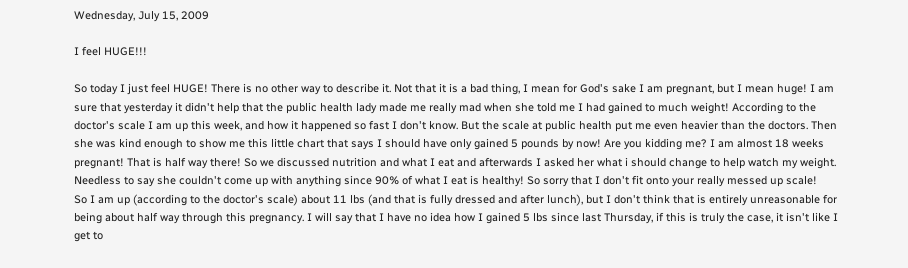Wednesday, July 15, 2009

I feel HUGE!!!

So today I just feel HUGE! There is no other way to describe it. Not that it is a bad thing, I mean for God's sake I am pregnant, but I mean huge! I am sure that yesterday it didn't help that the public health lady made me really mad when she told me I had gained to much weight! According to the doctor's scale I am up this week, and how it happened so fast I don't know. But the scale at public health put me even heavier than the doctors. Then she was kind enough to show me this little chart that says I should have only gained 5 pounds by now! Are you kidding me? I am almost 18 weeks pregnant! That is half way there! So we discussed nutrition and what I eat and afterwards I asked her what i should change to help watch my weight. Needless to say she couldn't come up with anything since 90% of what I eat is healthy! So sorry that I don't fit onto your really messed up scale!
So I am up (according to the doctor's scale) about 11 lbs (and that is fully dressed and after lunch), but I don't think that is entirely unreasonable for being about half way through this pregnancy. I will say that I have no idea how I gained 5 lbs since last Thursday, if this is truly the case, it isn't like I get to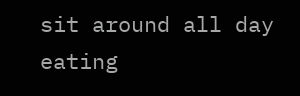sit around all day eating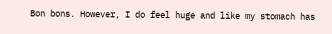Bon bons. However, I do feel huge and like my stomach has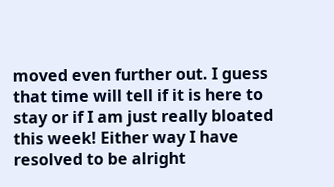moved even further out. I guess that time will tell if it is here to stay or if I am just really bloated this week! Either way I have resolved to be alright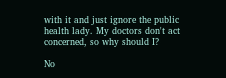with it and just ignore the public health lady. My doctors don't act concerned, so why should I?

No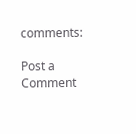comments:

Post a Comment